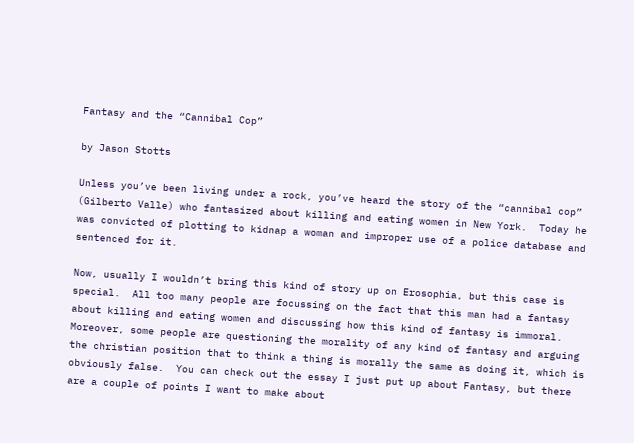Fantasy and the “Cannibal Cop”

by Jason Stotts

Unless you’ve been living under a rock, you’ve heard the story of the “cannibal cop” (Gilberto Valle) who fantasized about killing and eating women in New York.  Today he was convicted of plotting to kidnap a woman and improper use of a police database and sentenced for it.

Now, usually I wouldn’t bring this kind of story up on Erosophia, but this case is special.  All too many people are focussing on the fact that this man had a fantasy about killing and eating women and discussing how this kind of fantasy is immoral.  Moreover, some people are questioning the morality of any kind of fantasy and arguing the christian position that to think a thing is morally the same as doing it, which is obviously false.  You can check out the essay I just put up about Fantasy, but there are a couple of points I want to make about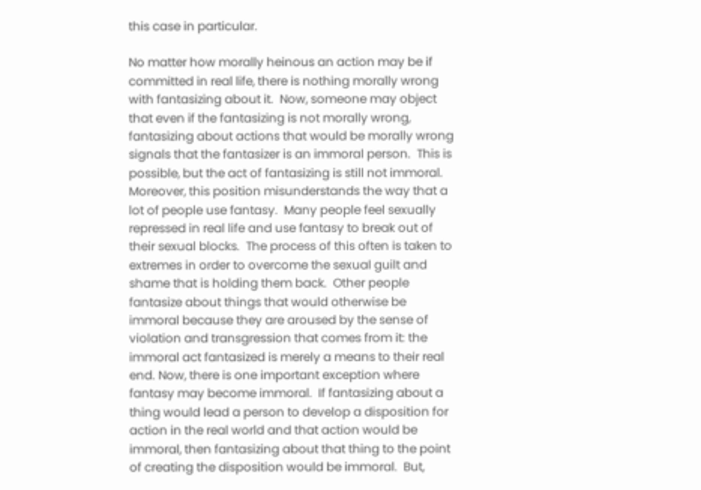this case in particular.

No matter how morally heinous an action may be if committed in real life, there is nothing morally wrong with fantasizing about it.  Now, someone may object that even if the fantasizing is not morally wrong, fantasizing about actions that would be morally wrong signals that the fantasizer is an immoral person.  This is possible, but the act of fantasizing is still not immoral.  Moreover, this position misunderstands the way that a lot of people use fantasy.  Many people feel sexually repressed in real life and use fantasy to break out of their sexual blocks.  The process of this often is taken to extremes in order to overcome the sexual guilt and shame that is holding them back.  Other people fantasize about things that would otherwise be immoral because they are aroused by the sense of violation and transgression that comes from it: the immoral act fantasized is merely a means to their real end. Now, there is one important exception where fantasy may become immoral.  If fantasizing about a thing would lead a person to develop a disposition for action in the real world and that action would be immoral, then fantasizing about that thing to the point of creating the disposition would be immoral.  But,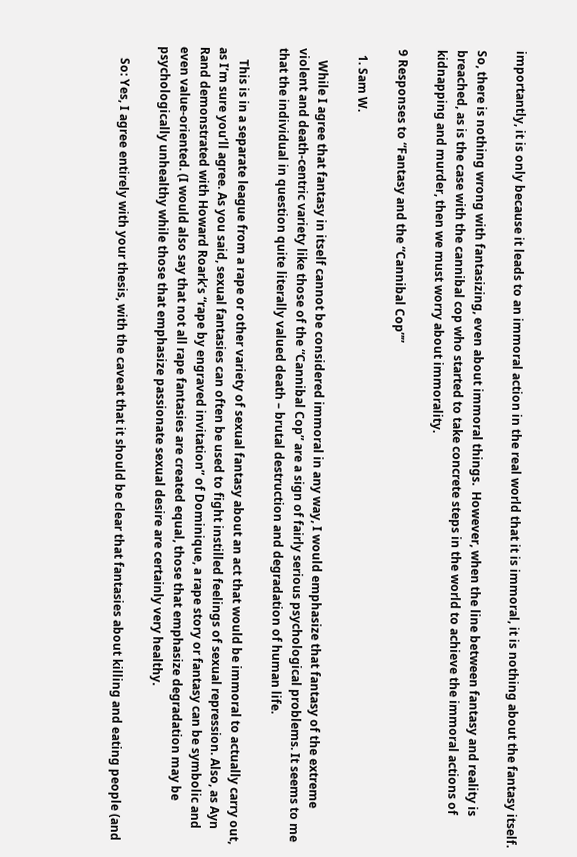importantly, it is only because it leads to an immoral action in the real world that it is immoral, it is nothing about the fantasy itself.

So, there is nothing wrong with fantasizing, even about immoral things.  However, when the line between fantasy and reality is breached, as is the case with the cannibal cop who started to take concrete steps in the world to achieve the immoral actions of kidnapping and murder, then we must worry about immorality.

9 Responses to “Fantasy and the “Cannibal Cop””

  1. Sam W.

    While I agree that fantasy in itself cannot be considered immoral in any way, I would emphasize that fantasy of the extreme violent and death-centric variety like those of the “Cannibal Cop” are a sign of fairly serious psychological problems. It seems to me that the individual in question quite literally valued death – brutal destruction and degradation of human life.

    This is in a separate league from a rape or other variety of sexual fantasy about an act that would be immoral to actually carry out, as I’m sure you’ll agree. As you said, sexual fantasies can often be used to fight instilled feelings of sexual repression. Also, as Ayn Rand demonstrated with Howard Roark’s “rape by engraved invitation” of Dominique, a rape story or fantasy can be symbolic and even value-oriented. (I would also say that not all rape fantasies are created equal, those that emphasize degradation may be psychologically unhealthy while those that emphasize passionate sexual desire are certainly very healthy.

    So: Yes, I agree entirely with your thesis, with the caveat that it should be clear that fantasies about killing and eating people (and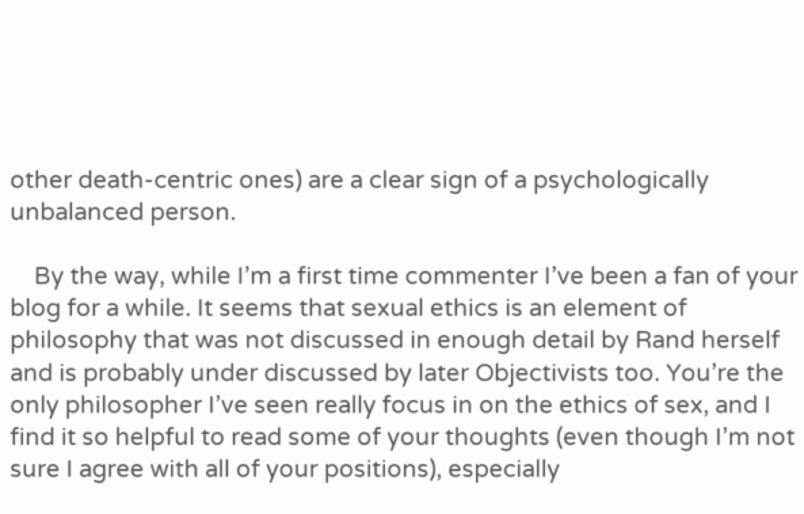other death-centric ones) are a clear sign of a psychologically unbalanced person.

    By the way, while I’m a first time commenter I’ve been a fan of your blog for a while. It seems that sexual ethics is an element of philosophy that was not discussed in enough detail by Rand herself and is probably under discussed by later Objectivists too. You’re the only philosopher I’ve seen really focus in on the ethics of sex, and I find it so helpful to read some of your thoughts (even though I’m not sure I agree with all of your positions), especially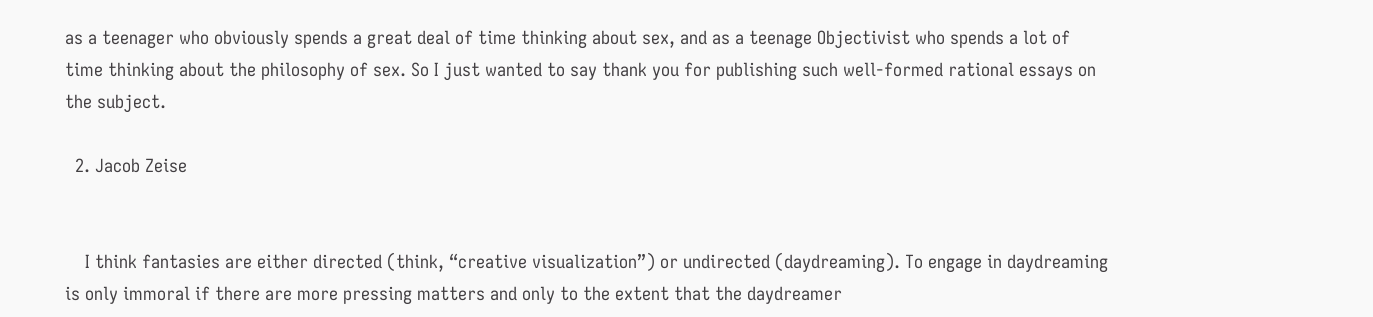as a teenager who obviously spends a great deal of time thinking about sex, and as a teenage Objectivist who spends a lot of time thinking about the philosophy of sex. So I just wanted to say thank you for publishing such well-formed rational essays on the subject.

  2. Jacob Zeise


    I think fantasies are either directed (think, “creative visualization”) or undirected (daydreaming). To engage in daydreaming is only immoral if there are more pressing matters and only to the extent that the daydreamer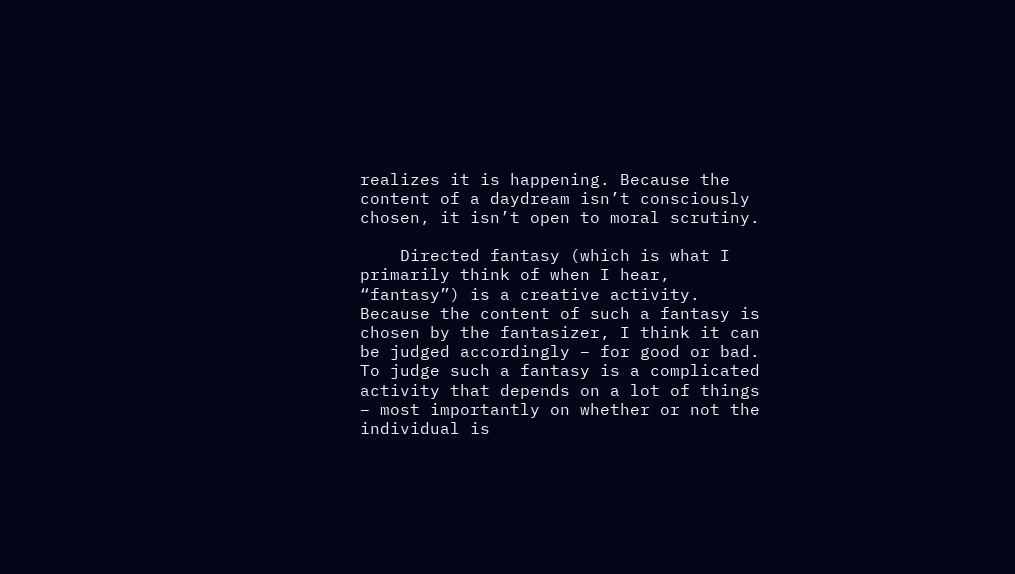realizes it is happening. Because the content of a daydream isn’t consciously chosen, it isn’t open to moral scrutiny.

    Directed fantasy (which is what I primarily think of when I hear, “fantasy”) is a creative activity. Because the content of such a fantasy is chosen by the fantasizer, I think it can be judged accordingly – for good or bad. To judge such a fantasy is a complicated activity that depends on a lot of things – most importantly on whether or not the individual is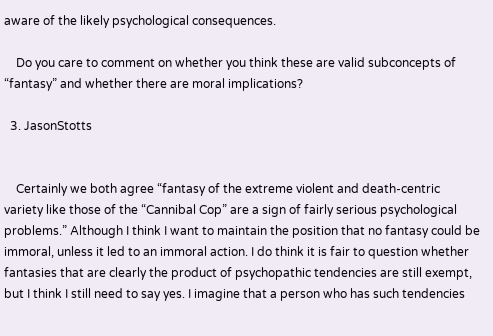aware of the likely psychological consequences.

    Do you care to comment on whether you think these are valid subconcepts of “fantasy” and whether there are moral implications?

  3. JasonStotts


    Certainly we both agree “fantasy of the extreme violent and death-centric variety like those of the “Cannibal Cop” are a sign of fairly serious psychological problems.” Although I think I want to maintain the position that no fantasy could be immoral, unless it led to an immoral action. I do think it is fair to question whether fantasies that are clearly the product of psychopathic tendencies are still exempt, but I think I still need to say yes. I imagine that a person who has such tendencies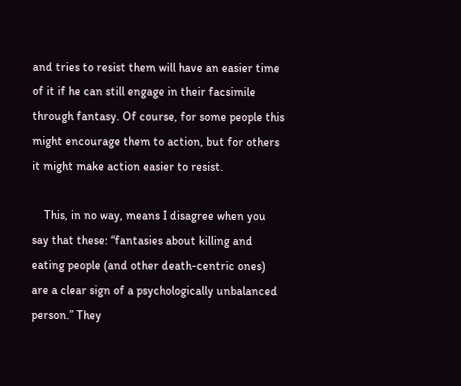and tries to resist them will have an easier time of it if he can still engage in their facsimile through fantasy. Of course, for some people this might encourage them to action, but for others it might make action easier to resist.

    This, in no way, means I disagree when you say that these: “fantasies about killing and eating people (and other death-centric ones) are a clear sign of a psychologically unbalanced person.” They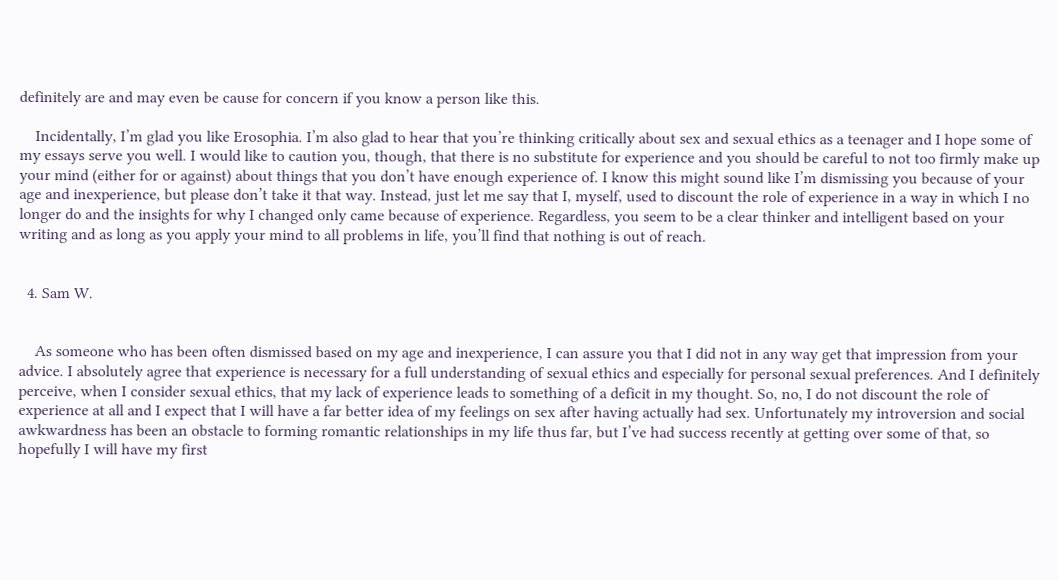definitely are and may even be cause for concern if you know a person like this.

    Incidentally, I’m glad you like Erosophia. I’m also glad to hear that you’re thinking critically about sex and sexual ethics as a teenager and I hope some of my essays serve you well. I would like to caution you, though, that there is no substitute for experience and you should be careful to not too firmly make up your mind (either for or against) about things that you don’t have enough experience of. I know this might sound like I’m dismissing you because of your age and inexperience, but please don’t take it that way. Instead, just let me say that I, myself, used to discount the role of experience in a way in which I no longer do and the insights for why I changed only came because of experience. Regardless, you seem to be a clear thinker and intelligent based on your writing and as long as you apply your mind to all problems in life, you’ll find that nothing is out of reach.


  4. Sam W.


    As someone who has been often dismissed based on my age and inexperience, I can assure you that I did not in any way get that impression from your advice. I absolutely agree that experience is necessary for a full understanding of sexual ethics and especially for personal sexual preferences. And I definitely perceive, when I consider sexual ethics, that my lack of experience leads to something of a deficit in my thought. So, no, I do not discount the role of experience at all and I expect that I will have a far better idea of my feelings on sex after having actually had sex. Unfortunately my introversion and social awkwardness has been an obstacle to forming romantic relationships in my life thus far, but I’ve had success recently at getting over some of that, so hopefully I will have my first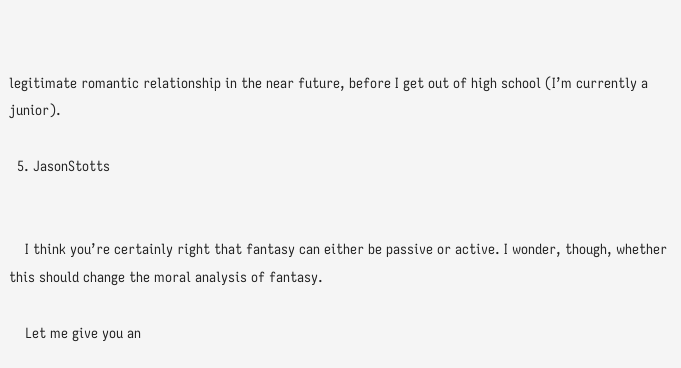legitimate romantic relationship in the near future, before I get out of high school (I’m currently a junior).

  5. JasonStotts


    I think you’re certainly right that fantasy can either be passive or active. I wonder, though, whether this should change the moral analysis of fantasy.

    Let me give you an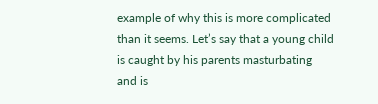example of why this is more complicated than it seems. Let’s say that a young child is caught by his parents masturbating and is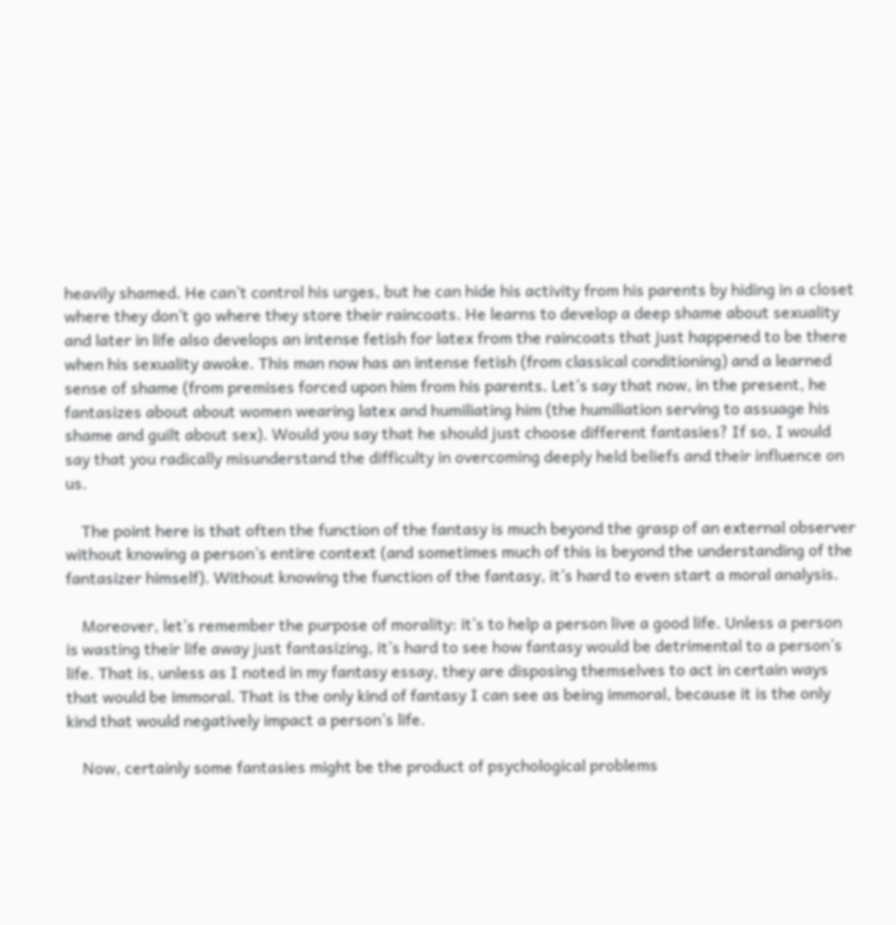heavily shamed. He can’t control his urges, but he can hide his activity from his parents by hiding in a closet where they don’t go where they store their raincoats. He learns to develop a deep shame about sexuality and later in life also develops an intense fetish for latex from the raincoats that just happened to be there when his sexuality awoke. This man now has an intense fetish (from classical conditioning) and a learned sense of shame (from premises forced upon him from his parents. Let’s say that now, in the present, he fantasizes about about women wearing latex and humiliating him (the humiliation serving to assuage his shame and guilt about sex). Would you say that he should just choose different fantasies? If so, I would say that you radically misunderstand the difficulty in overcoming deeply held beliefs and their influence on us.

    The point here is that often the function of the fantasy is much beyond the grasp of an external observer without knowing a person’s entire context (and sometimes much of this is beyond the understanding of the fantasizer himself). Without knowing the function of the fantasy, it’s hard to even start a moral analysis.

    Moreover, let’s remember the purpose of morality: it’s to help a person live a good life. Unless a person is wasting their life away just fantasizing, it’s hard to see how fantasy would be detrimental to a person’s life. That is, unless as I noted in my fantasy essay, they are disposing themselves to act in certain ways that would be immoral. That is the only kind of fantasy I can see as being immoral, because it is the only kind that would negatively impact a person’s life.

    Now, certainly some fantasies might be the product of psychological problems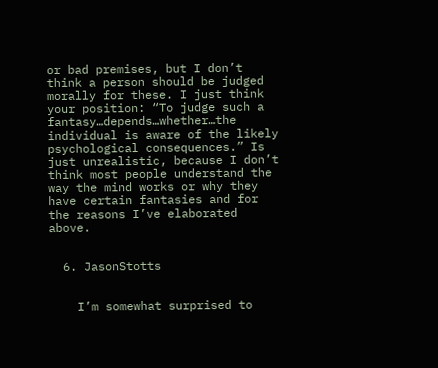or bad premises, but I don’t think a person should be judged morally for these. I just think your position: “To judge such a fantasy…depends…whether…the individual is aware of the likely psychological consequences.” Is just unrealistic, because I don’t think most people understand the way the mind works or why they have certain fantasies and for the reasons I’ve elaborated above.


  6. JasonStotts


    I’m somewhat surprised to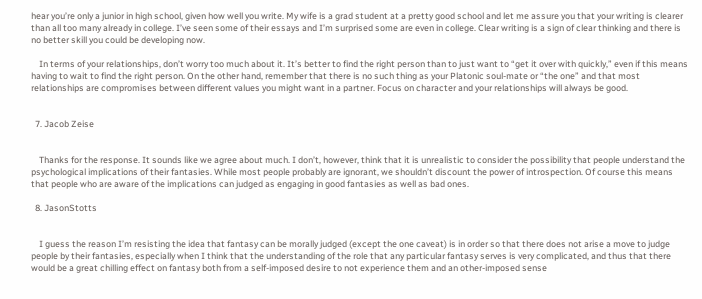hear you’re only a junior in high school, given how well you write. My wife is a grad student at a pretty good school and let me assure you that your writing is clearer than all too many already in college. I’ve seen some of their essays and I’m surprised some are even in college. Clear writing is a sign of clear thinking and there is no better skill you could be developing now.

    In terms of your relationships, don’t worry too much about it. It’s better to find the right person than to just want to “get it over with quickly,” even if this means having to wait to find the right person. On the other hand, remember that there is no such thing as your Platonic soul-mate or “the one” and that most relationships are compromises between different values you might want in a partner. Focus on character and your relationships will always be good.


  7. Jacob Zeise


    Thanks for the response. It sounds like we agree about much. I don’t, however, think that it is unrealistic to consider the possibility that people understand the psychological implications of their fantasies. While most people probably are ignorant, we shouldn’t discount the power of introspection. Of course this means that people who are aware of the implications can judged as engaging in good fantasies as well as bad ones.

  8. JasonStotts


    I guess the reason I’m resisting the idea that fantasy can be morally judged (except the one caveat) is in order so that there does not arise a move to judge people by their fantasies, especially when I think that the understanding of the role that any particular fantasy serves is very complicated, and thus that there would be a great chilling effect on fantasy both from a self-imposed desire to not experience them and an other-imposed sense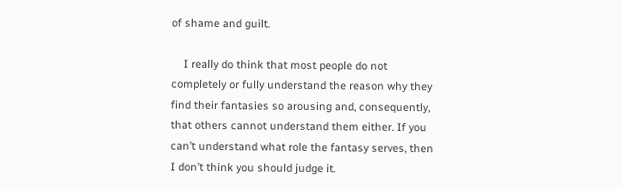of shame and guilt.

    I really do think that most people do not completely or fully understand the reason why they find their fantasies so arousing and, consequently, that others cannot understand them either. If you can’t understand what role the fantasy serves, then I don’t think you should judge it.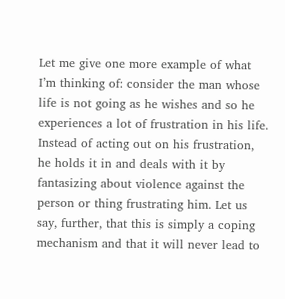Let me give one more example of what I’m thinking of: consider the man whose life is not going as he wishes and so he experiences a lot of frustration in his life. Instead of acting out on his frustration, he holds it in and deals with it by fantasizing about violence against the person or thing frustrating him. Let us say, further, that this is simply a coping mechanism and that it will never lead to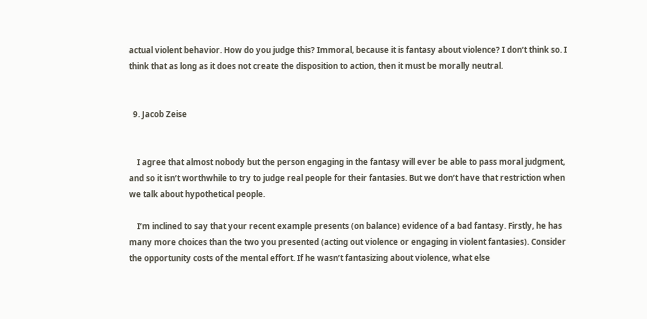actual violent behavior. How do you judge this? Immoral, because it is fantasy about violence? I don’t think so. I think that as long as it does not create the disposition to action, then it must be morally neutral.


  9. Jacob Zeise


    I agree that almost nobody but the person engaging in the fantasy will ever be able to pass moral judgment, and so it isn’t worthwhile to try to judge real people for their fantasies. But we don’t have that restriction when we talk about hypothetical people.

    I’m inclined to say that your recent example presents (on balance) evidence of a bad fantasy. Firstly, he has many more choices than the two you presented (acting out violence or engaging in violent fantasies). Consider the opportunity costs of the mental effort. If he wasn’t fantasizing about violence, what else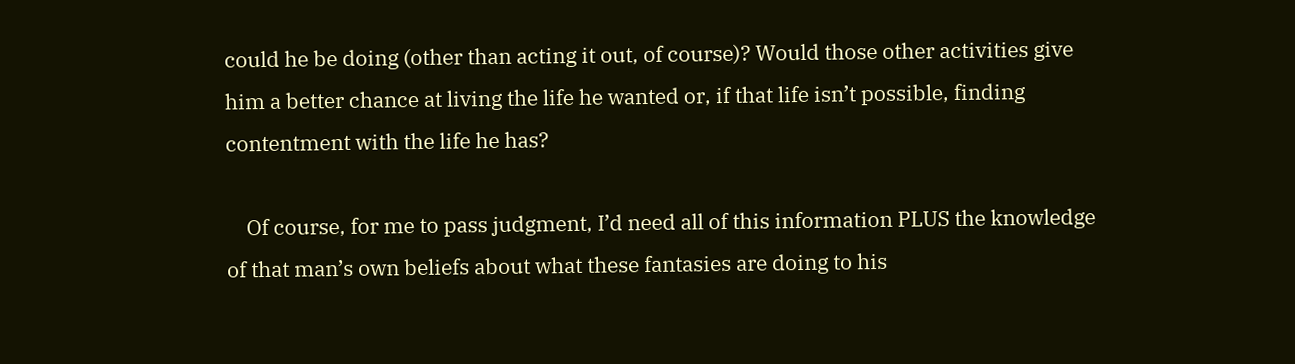could he be doing (other than acting it out, of course)? Would those other activities give him a better chance at living the life he wanted or, if that life isn’t possible, finding contentment with the life he has?

    Of course, for me to pass judgment, I’d need all of this information PLUS the knowledge of that man’s own beliefs about what these fantasies are doing to his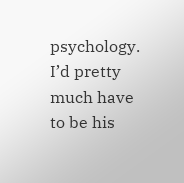psychology. I’d pretty much have to be his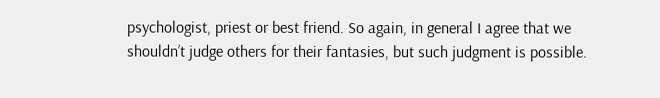psychologist, priest or best friend. So again, in general I agree that we shouldn’t judge others for their fantasies, but such judgment is possible.